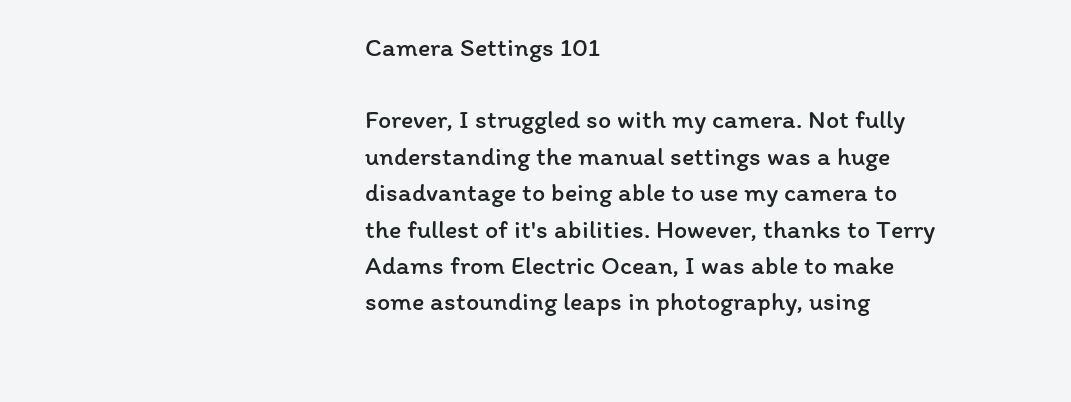Camera Settings 101

Forever, I struggled so with my camera. Not fully understanding the manual settings was a huge disadvantage to being able to use my camera to the fullest of it's abilities. However, thanks to Terry Adams from Electric Ocean, I was able to make some astounding leaps in photography, using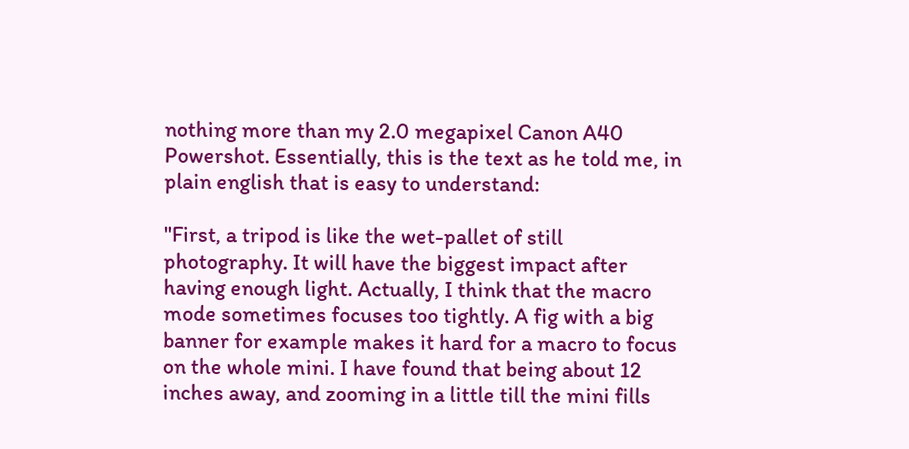nothing more than my 2.0 megapixel Canon A40 Powershot. Essentially, this is the text as he told me, in plain english that is easy to understand:

"First, a tripod is like the wet-pallet of still photography. It will have the biggest impact after having enough light. Actually, I think that the macro mode sometimes focuses too tightly. A fig with a big banner for example makes it hard for a macro to focus on the whole mini. I have found that being about 12 inches away, and zooming in a little till the mini fills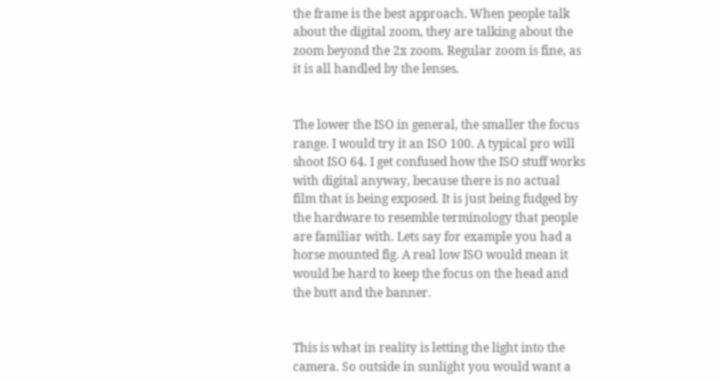the frame is the best approach. When people talk about the digital zoom, they are talking about the zoom beyond the 2x zoom. Regular zoom is fine, as it is all handled by the lenses.


The lower the ISO in general, the smaller the focus range. I would try it an ISO 100. A typical pro will shoot ISO 64. I get confused how the ISO stuff works with digital anyway, because there is no actual film that is being exposed. It is just being fudged by the hardware to resemble terminology that people are familiar with. Lets say for example you had a horse mounted fig. A real low ISO would mean it would be hard to keep the focus on the head and the butt and the banner.


This is what in reality is letting the light into the camera. So outside in sunlight you would want a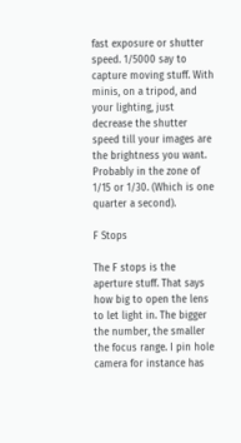fast exposure or shutter speed. 1/5000 say to capture moving stuff. With minis, on a tripod, and your lighting, just decrease the shutter speed till your images are the brightness you want. Probably in the zone of 1/15 or 1/30. (Which is one quarter a second).

F Stops

The F stops is the aperture stuff. That says how big to open the lens to let light in. The bigger the number, the smaller the focus range. I pin hole camera for instance has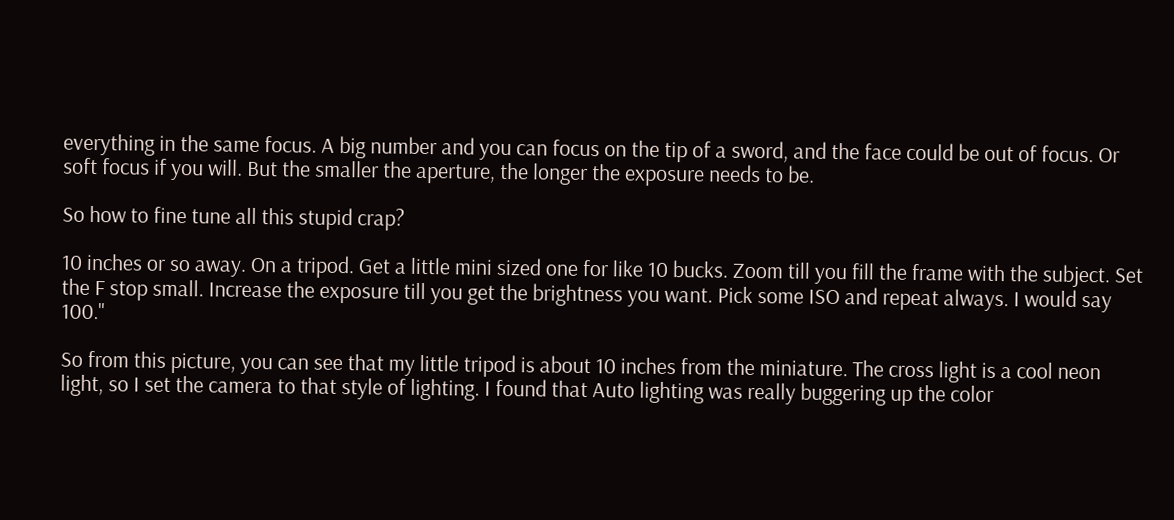everything in the same focus. A big number and you can focus on the tip of a sword, and the face could be out of focus. Or soft focus if you will. But the smaller the aperture, the longer the exposure needs to be.

So how to fine tune all this stupid crap?

10 inches or so away. On a tripod. Get a little mini sized one for like 10 bucks. Zoom till you fill the frame with the subject. Set the F stop small. Increase the exposure till you get the brightness you want. Pick some ISO and repeat always. I would say 100."

So from this picture, you can see that my little tripod is about 10 inches from the miniature. The cross light is a cool neon light, so I set the camera to that style of lighting. I found that Auto lighting was really buggering up the color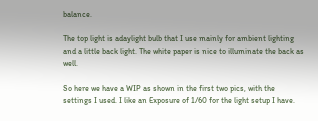balance.

The top light is adaylight bulb that I use mainly for ambient lighting and a little back light. The white paper is nice to illuminate the back as well.

So here we have a WIP as shown in the first two pics, with the settings I used. I like an Exposure of 1/60 for the light setup I have.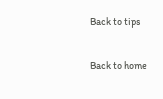Back to tips

Back to home